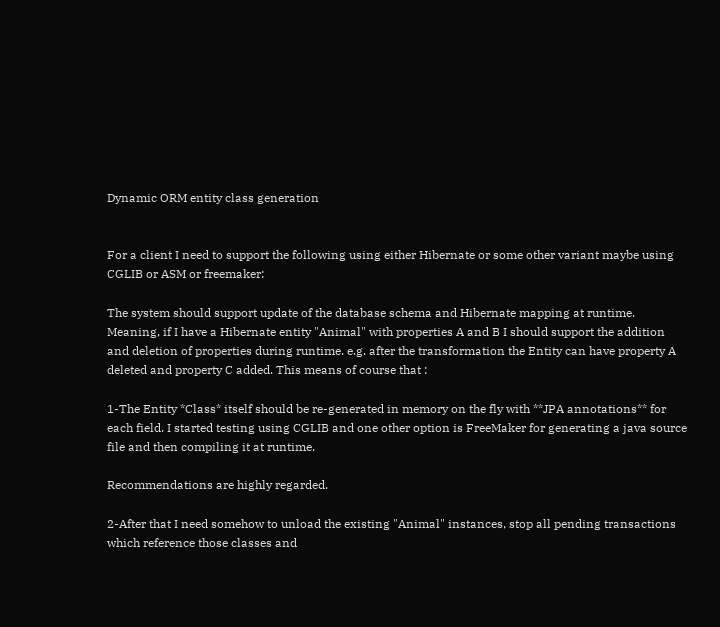Dynamic ORM entity class generation


For a client I need to support the following using either Hibernate or some other variant maybe using CGLIB or ASM or freemaker:

The system should support update of the database schema and Hibernate mapping at runtime. Meaning, if I have a Hibernate entity "Animal" with properties A and B I should support the addition and deletion of properties during runtime. e.g. after the transformation the Entity can have property A deleted and property C added. This means of course that :

1-The Entity *Class* itself should be re-generated in memory on the fly with **JPA annotations** for each field. I started testing using CGLIB and one other option is FreeMaker for generating a java source file and then compiling it at runtime.

Recommendations are highly regarded.

2-After that I need somehow to unload the existing "Animal" instances, stop all pending transactions which reference those classes and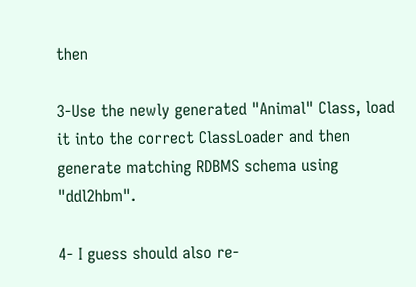then

3-Use the newly generated "Animal" Class, load it into the correct ClassLoader and then generate matching RDBMS schema using "ddl2hbm".

4- I guess should also re-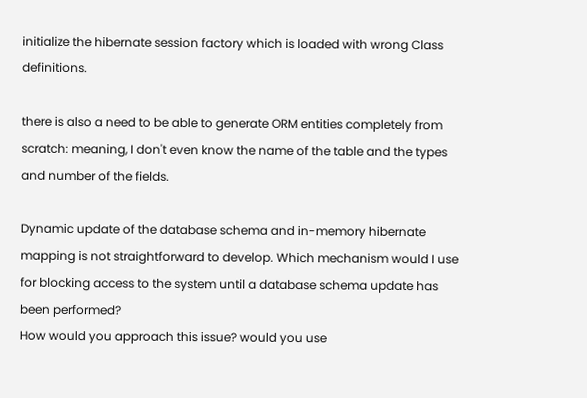initialize the hibernate session factory which is loaded with wrong Class definitions.

there is also a need to be able to generate ORM entities completely from scratch: meaning, I don't even know the name of the table and the types and number of the fields.

Dynamic update of the database schema and in-memory hibernate mapping is not straightforward to develop. Which mechanism would I use for blocking access to the system until a database schema update has been performed?
How would you approach this issue? would you use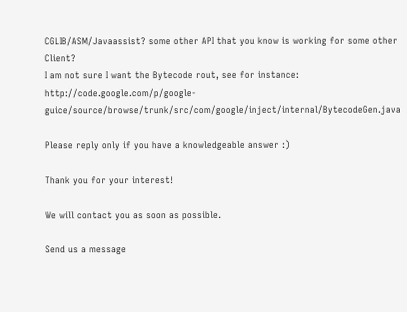CGLIB/ASM/Javaassist? some other API that you know is working for some other Client?
I am not sure I want the Bytecode rout, see for instance: http://code.google.com/p/google-guice/source/browse/trunk/src/com/google/inject/internal/BytecodeGen.java

Please reply only if you have a knowledgeable answer :)

Thank you for your interest!

We will contact you as soon as possible.

Send us a message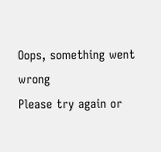Oops, something went wrong
Please try again or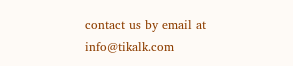contact us by email at info@tikalk.com